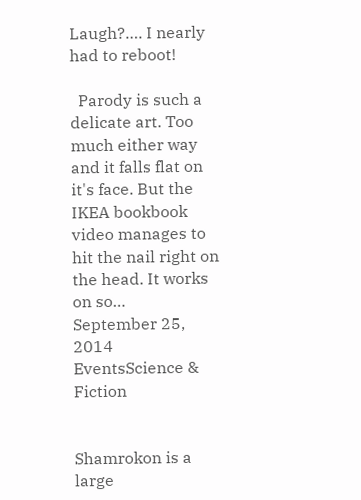Laugh?…. I nearly had to reboot!

  Parody is such a delicate art. Too much either way and it falls flat on it's face. But the IKEA bookbook video manages to hit the nail right on the head. It works on so…
September 25, 2014
EventsScience & Fiction


Shamrokon is a large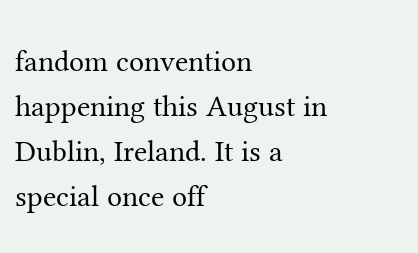fandom convention happening this August in Dublin, Ireland. It is a special once off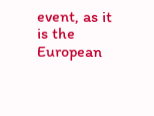event, as it is the European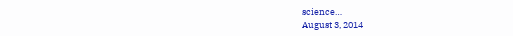science…
August 3, 2014